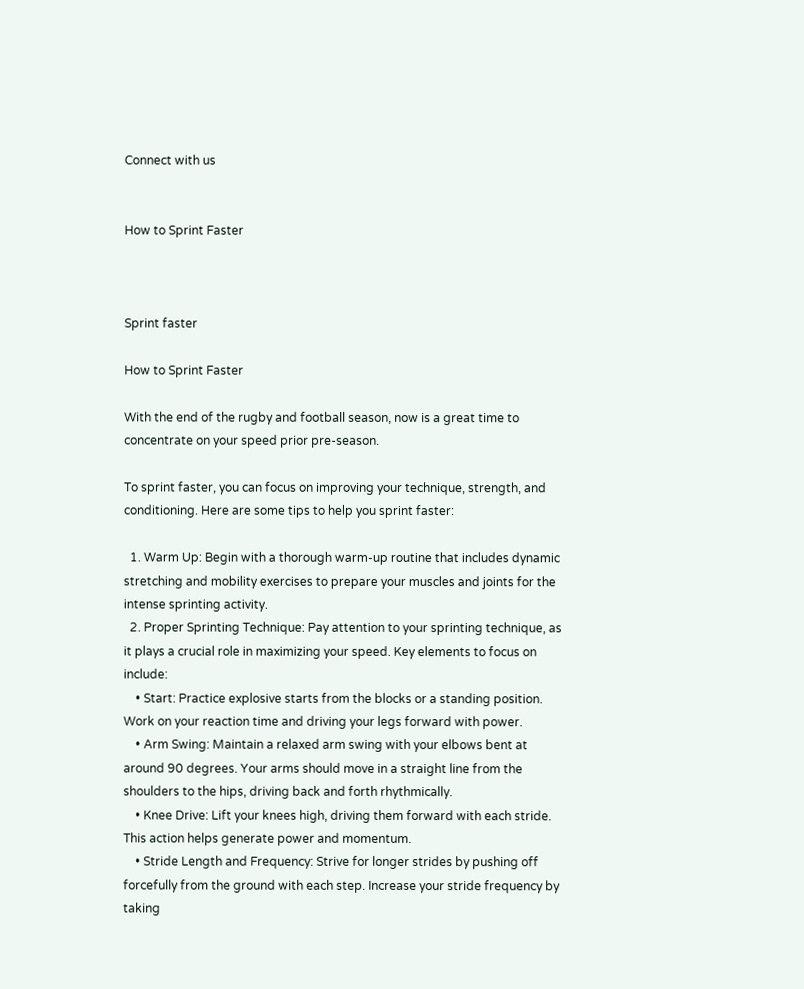Connect with us


How to Sprint Faster



Sprint faster

How to Sprint Faster

With the end of the rugby and football season, now is a great time to concentrate on your speed prior pre-season.

To sprint faster, you can focus on improving your technique, strength, and conditioning. Here are some tips to help you sprint faster:

  1. Warm Up: Begin with a thorough warm-up routine that includes dynamic stretching and mobility exercises to prepare your muscles and joints for the intense sprinting activity.
  2. Proper Sprinting Technique: Pay attention to your sprinting technique, as it plays a crucial role in maximizing your speed. Key elements to focus on include:
    • Start: Practice explosive starts from the blocks or a standing position. Work on your reaction time and driving your legs forward with power.
    • Arm Swing: Maintain a relaxed arm swing with your elbows bent at around 90 degrees. Your arms should move in a straight line from the shoulders to the hips, driving back and forth rhythmically.
    • Knee Drive: Lift your knees high, driving them forward with each stride. This action helps generate power and momentum.
    • Stride Length and Frequency: Strive for longer strides by pushing off forcefully from the ground with each step. Increase your stride frequency by taking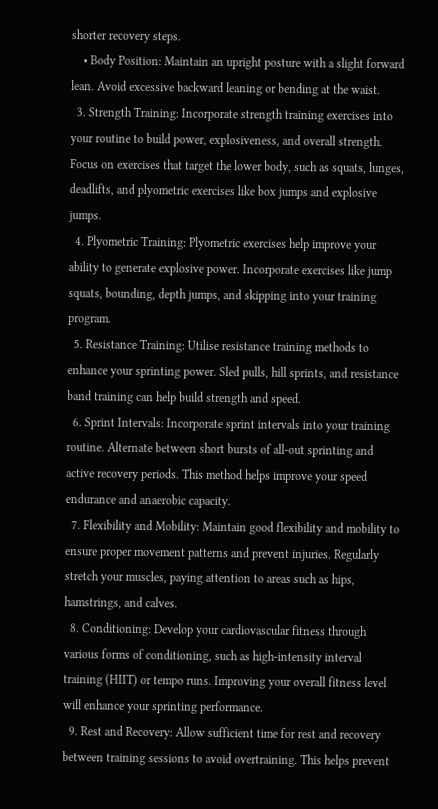shorter recovery steps.
    • Body Position: Maintain an upright posture with a slight forward lean. Avoid excessive backward leaning or bending at the waist.
  3. Strength Training: Incorporate strength training exercises into your routine to build power, explosiveness, and overall strength. Focus on exercises that target the lower body, such as squats, lunges, deadlifts, and plyometric exercises like box jumps and explosive jumps.
  4. Plyometric Training: Plyometric exercises help improve your ability to generate explosive power. Incorporate exercises like jump squats, bounding, depth jumps, and skipping into your training program.
  5. Resistance Training: Utilise resistance training methods to enhance your sprinting power. Sled pulls, hill sprints, and resistance band training can help build strength and speed.
  6. Sprint Intervals: Incorporate sprint intervals into your training routine. Alternate between short bursts of all-out sprinting and active recovery periods. This method helps improve your speed endurance and anaerobic capacity.
  7. Flexibility and Mobility: Maintain good flexibility and mobility to ensure proper movement patterns and prevent injuries. Regularly stretch your muscles, paying attention to areas such as hips, hamstrings, and calves.
  8. Conditioning: Develop your cardiovascular fitness through various forms of conditioning, such as high-intensity interval training (HIIT) or tempo runs. Improving your overall fitness level will enhance your sprinting performance.
  9. Rest and Recovery: Allow sufficient time for rest and recovery between training sessions to avoid overtraining. This helps prevent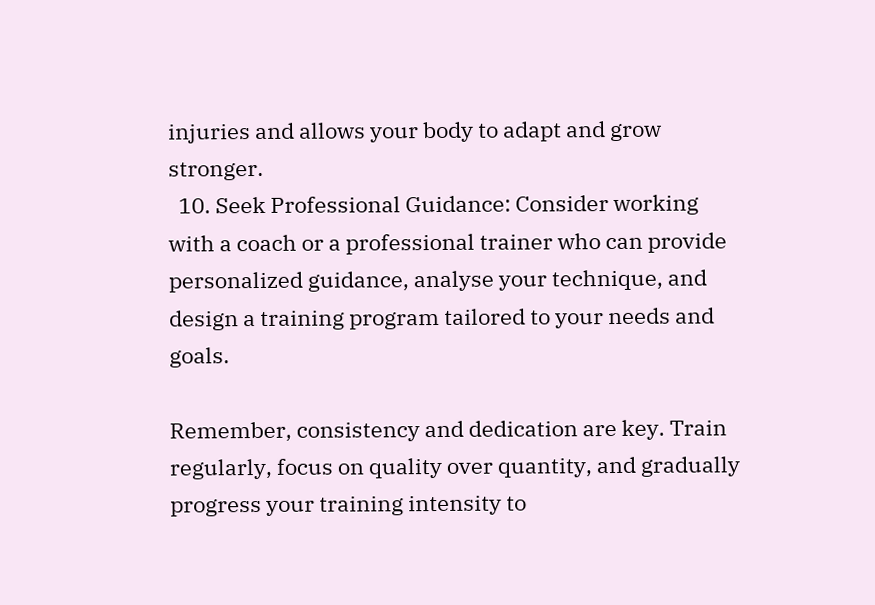injuries and allows your body to adapt and grow stronger.
  10. Seek Professional Guidance: Consider working with a coach or a professional trainer who can provide personalized guidance, analyse your technique, and design a training program tailored to your needs and goals.

Remember, consistency and dedication are key. Train regularly, focus on quality over quantity, and gradually progress your training intensity to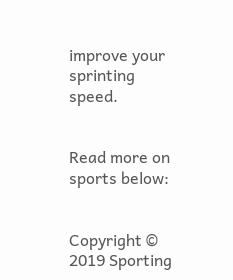improve your sprinting speed.


Read more on sports below:


Copyright © 2019 Sporting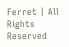Ferret | All Rights Reserved